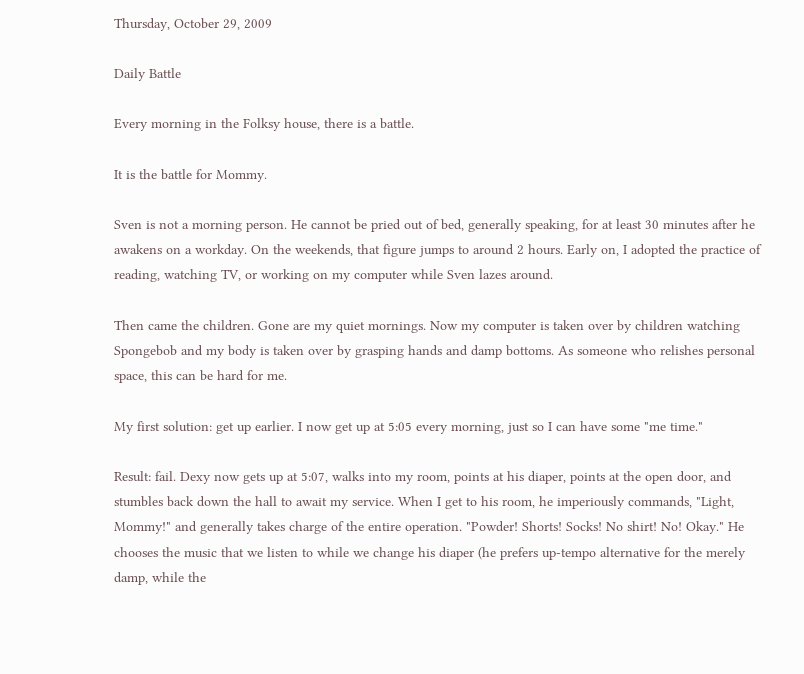Thursday, October 29, 2009

Daily Battle

Every morning in the Folksy house, there is a battle.

It is the battle for Mommy.

Sven is not a morning person. He cannot be pried out of bed, generally speaking, for at least 30 minutes after he awakens on a workday. On the weekends, that figure jumps to around 2 hours. Early on, I adopted the practice of reading, watching TV, or working on my computer while Sven lazes around.

Then came the children. Gone are my quiet mornings. Now my computer is taken over by children watching Spongebob and my body is taken over by grasping hands and damp bottoms. As someone who relishes personal space, this can be hard for me.

My first solution: get up earlier. I now get up at 5:05 every morning, just so I can have some "me time."

Result: fail. Dexy now gets up at 5:07, walks into my room, points at his diaper, points at the open door, and stumbles back down the hall to await my service. When I get to his room, he imperiously commands, "Light, Mommy!" and generally takes charge of the entire operation. "Powder! Shorts! Socks! No shirt! No! Okay." He chooses the music that we listen to while we change his diaper (he prefers up-tempo alternative for the merely damp, while the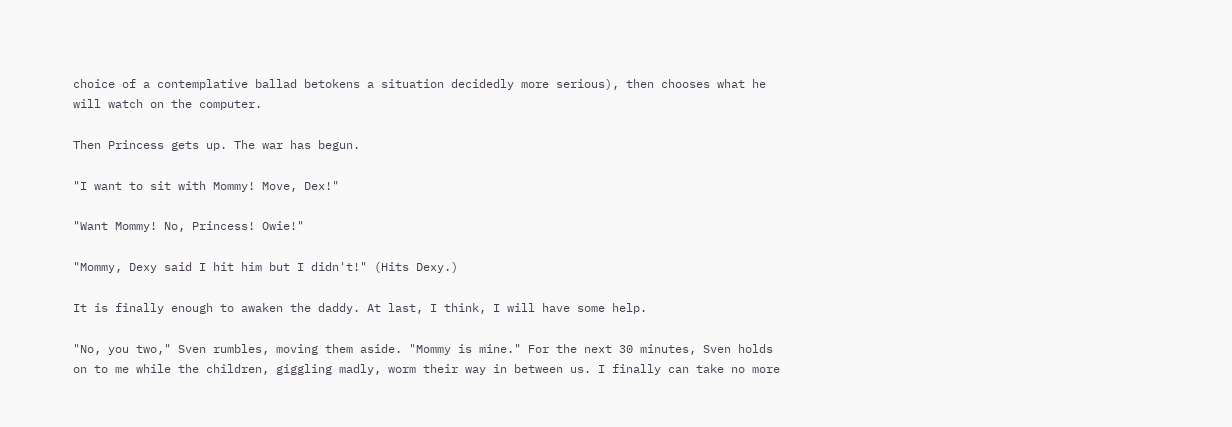choice of a contemplative ballad betokens a situation decidedly more serious), then chooses what he will watch on the computer.

Then Princess gets up. The war has begun.

"I want to sit with Mommy! Move, Dex!"

"Want Mommy! No, Princess! Owie!"

"Mommy, Dexy said I hit him but I didn't!" (Hits Dexy.)

It is finally enough to awaken the daddy. At last, I think, I will have some help.

"No, you two," Sven rumbles, moving them aside. "Mommy is mine." For the next 30 minutes, Sven holds on to me while the children, giggling madly, worm their way in between us. I finally can take no more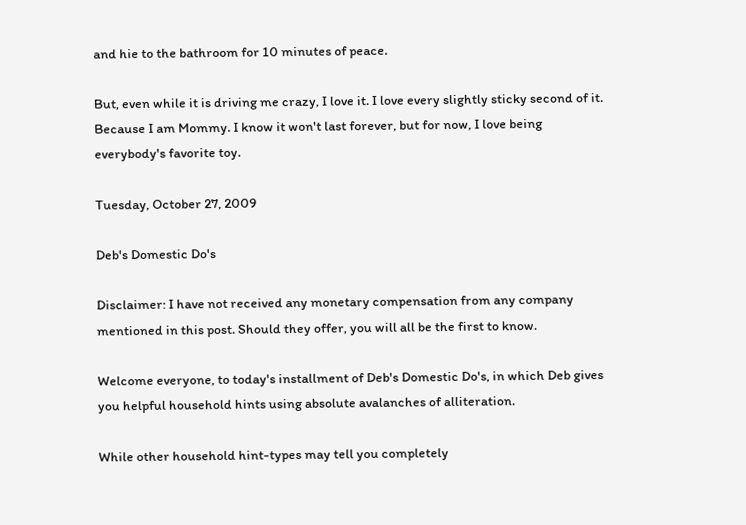and hie to the bathroom for 10 minutes of peace.

But, even while it is driving me crazy, I love it. I love every slightly sticky second of it. Because I am Mommy. I know it won't last forever, but for now, I love being everybody's favorite toy.

Tuesday, October 27, 2009

Deb's Domestic Do's

Disclaimer: I have not received any monetary compensation from any company mentioned in this post. Should they offer, you will all be the first to know.

Welcome everyone, to today's installment of Deb's Domestic Do's, in which Deb gives you helpful household hints using absolute avalanches of alliteration.

While other household hint-types may tell you completely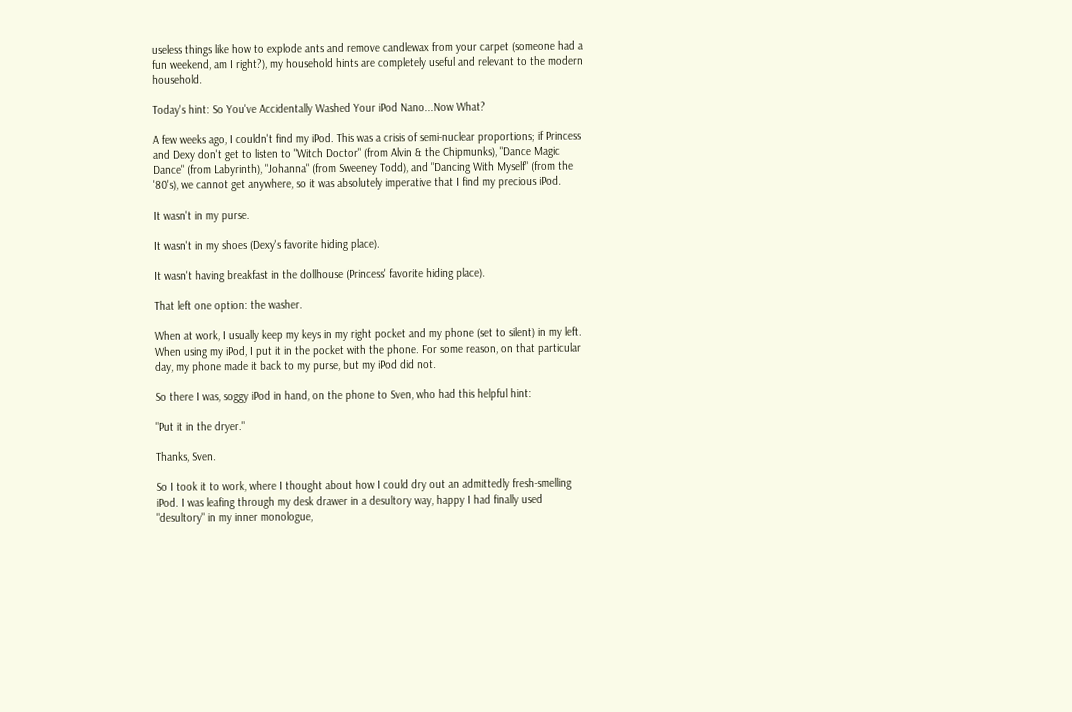useless things like how to explode ants and remove candlewax from your carpet (someone had a fun weekend, am I right?), my household hints are completely useful and relevant to the modern household.

Today's hint: So You've Accidentally Washed Your iPod Nano...Now What?

A few weeks ago, I couldn't find my iPod. This was a crisis of semi-nuclear proportions; if Princess and Dexy don't get to listen to "Witch Doctor" (from Alvin & the Chipmunks), "Dance Magic Dance" (from Labyrinth), "Johanna" (from Sweeney Todd), and "Dancing With Myself" (from the '80's), we cannot get anywhere, so it was absolutely imperative that I find my precious iPod.

It wasn't in my purse.

It wasn't in my shoes (Dexy's favorite hiding place).

It wasn't having breakfast in the dollhouse (Princess' favorite hiding place).

That left one option: the washer.

When at work, I usually keep my keys in my right pocket and my phone (set to silent) in my left. When using my iPod, I put it in the pocket with the phone. For some reason, on that particular day, my phone made it back to my purse, but my iPod did not.

So there I was, soggy iPod in hand, on the phone to Sven, who had this helpful hint:

"Put it in the dryer."

Thanks, Sven.

So I took it to work, where I thought about how I could dry out an admittedly fresh-smelling iPod. I was leafing through my desk drawer in a desultory way, happy I had finally used "desultory" in my inner monologue,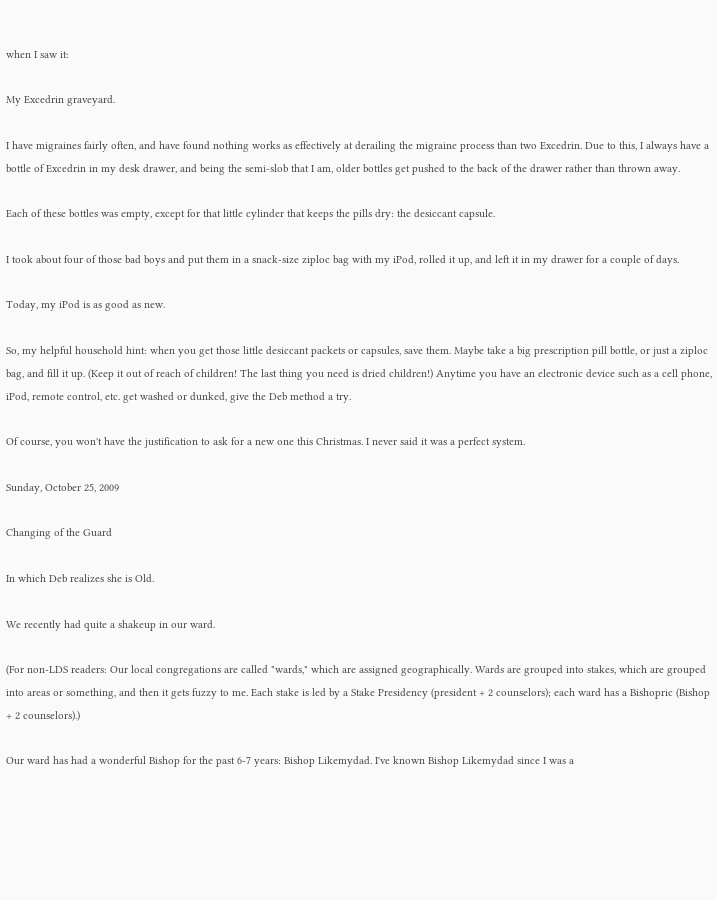when I saw it:

My Excedrin graveyard.

I have migraines fairly often, and have found nothing works as effectively at derailing the migraine process than two Excedrin. Due to this, I always have a bottle of Excedrin in my desk drawer, and being the semi-slob that I am, older bottles get pushed to the back of the drawer rather than thrown away.

Each of these bottles was empty, except for that little cylinder that keeps the pills dry: the desiccant capsule.

I took about four of those bad boys and put them in a snack-size ziploc bag with my iPod, rolled it up, and left it in my drawer for a couple of days.

Today, my iPod is as good as new.

So, my helpful household hint: when you get those little desiccant packets or capsules, save them. Maybe take a big prescription pill bottle, or just a ziploc bag, and fill it up. (Keep it out of reach of children! The last thing you need is dried children!) Anytime you have an electronic device such as a cell phone, iPod, remote control, etc. get washed or dunked, give the Deb method a try.

Of course, you won't have the justification to ask for a new one this Christmas. I never said it was a perfect system.

Sunday, October 25, 2009

Changing of the Guard

In which Deb realizes she is Old.

We recently had quite a shakeup in our ward.

(For non-LDS readers: Our local congregations are called "wards," which are assigned geographically. Wards are grouped into stakes, which are grouped into areas or something, and then it gets fuzzy to me. Each stake is led by a Stake Presidency (president + 2 counselors); each ward has a Bishopric (Bishop + 2 counselors).)

Our ward has had a wonderful Bishop for the past 6-7 years: Bishop Likemydad. I've known Bishop Likemydad since I was a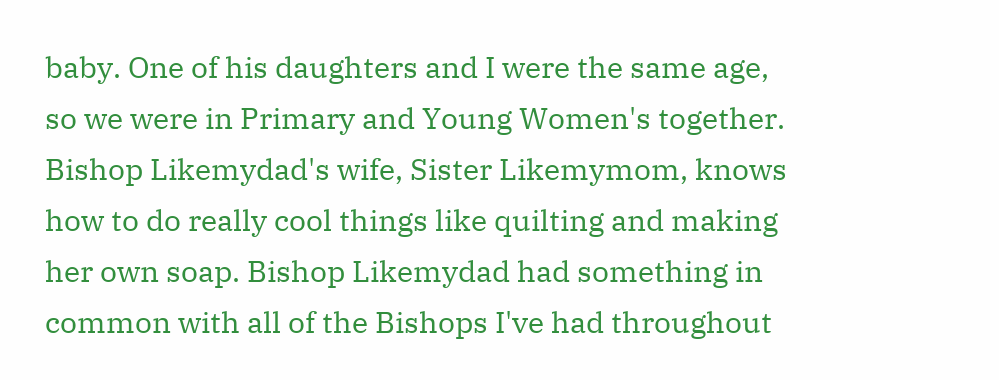baby. One of his daughters and I were the same age, so we were in Primary and Young Women's together. Bishop Likemydad's wife, Sister Likemymom, knows how to do really cool things like quilting and making her own soap. Bishop Likemydad had something in common with all of the Bishops I've had throughout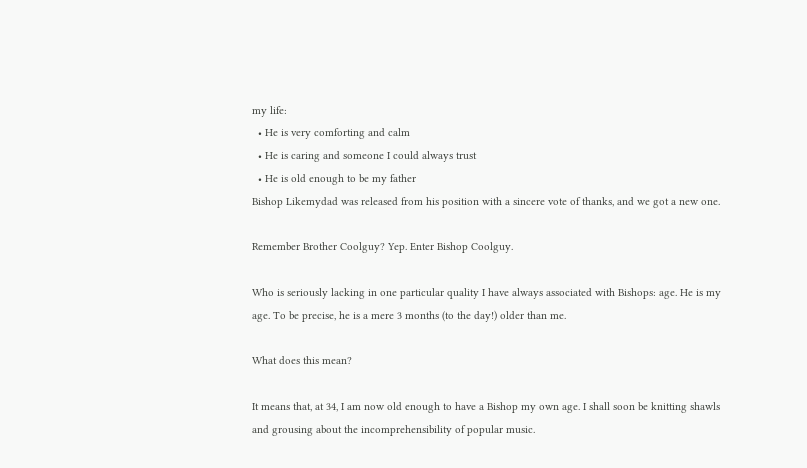my life:
  • He is very comforting and calm
  • He is caring and someone I could always trust
  • He is old enough to be my father
Bishop Likemydad was released from his position with a sincere vote of thanks, and we got a new one.

Remember Brother Coolguy? Yep. Enter Bishop Coolguy.

Who is seriously lacking in one particular quality I have always associated with Bishops: age. He is my age. To be precise, he is a mere 3 months (to the day!) older than me.

What does this mean?

It means that, at 34, I am now old enough to have a Bishop my own age. I shall soon be knitting shawls and grousing about the incomprehensibility of popular music.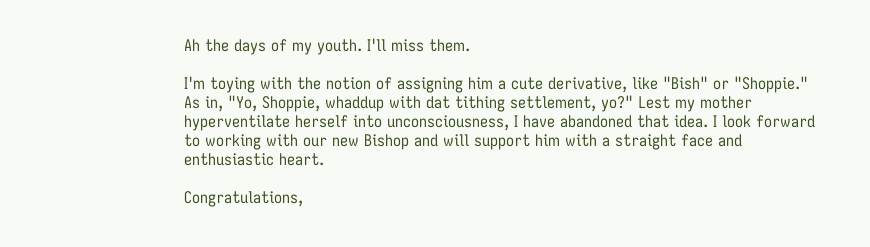Ah the days of my youth. I'll miss them.

I'm toying with the notion of assigning him a cute derivative, like "Bish" or "Shoppie." As in, "Yo, Shoppie, whaddup with dat tithing settlement, yo?" Lest my mother hyperventilate herself into unconsciousness, I have abandoned that idea. I look forward to working with our new Bishop and will support him with a straight face and enthusiastic heart.

Congratulations,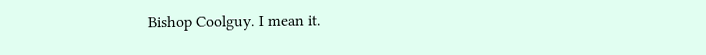Bishop Coolguy. I mean it.